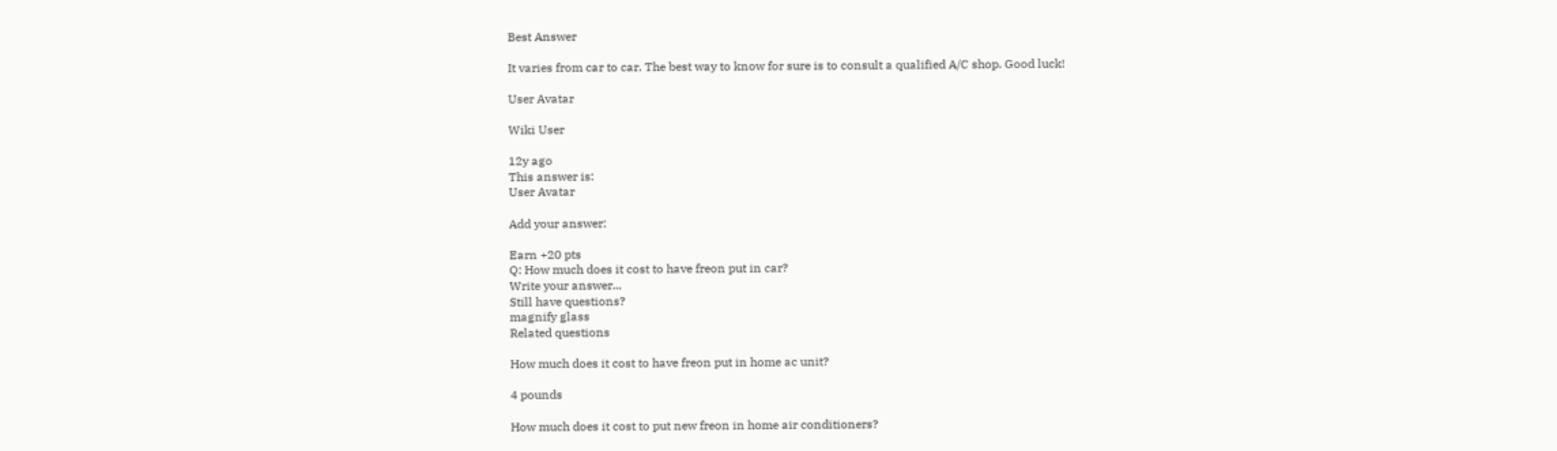Best Answer

It varies from car to car. The best way to know for sure is to consult a qualified A/C shop. Good luck!

User Avatar

Wiki User

12y ago
This answer is:
User Avatar

Add your answer:

Earn +20 pts
Q: How much does it cost to have freon put in car?
Write your answer...
Still have questions?
magnify glass
Related questions

How much does it cost to have freon put in home ac unit?

4 pounds

How much does it cost to put new freon in home air conditioners?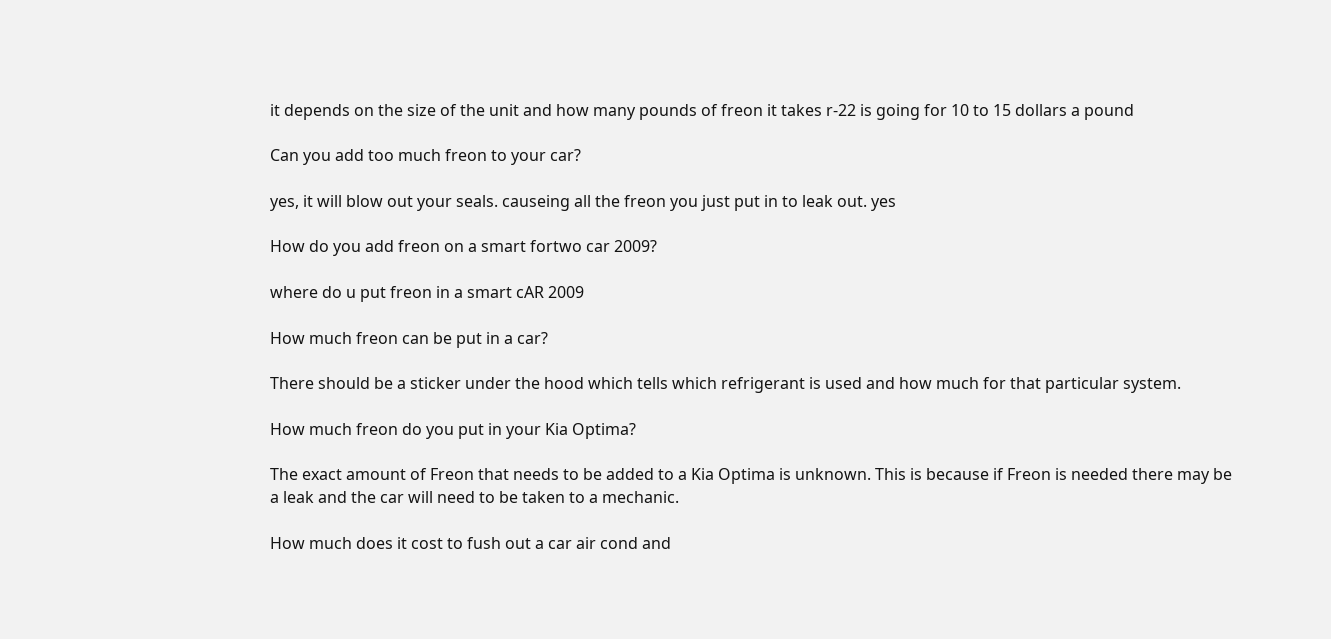it depends on the size of the unit and how many pounds of freon it takes r-22 is going for 10 to 15 dollars a pound

Can you add too much freon to your car?

yes, it will blow out your seals. causeing all the freon you just put in to leak out. yes

How do you add freon on a smart fortwo car 2009?

where do u put freon in a smart cAR 2009

How much freon can be put in a car?

There should be a sticker under the hood which tells which refrigerant is used and how much for that particular system.

How much freon do you put in your Kia Optima?

The exact amount of Freon that needs to be added to a Kia Optima is unknown. This is because if Freon is needed there may be a leak and the car will need to be taken to a mechanic.

How much does it cost to fush out a car air cond and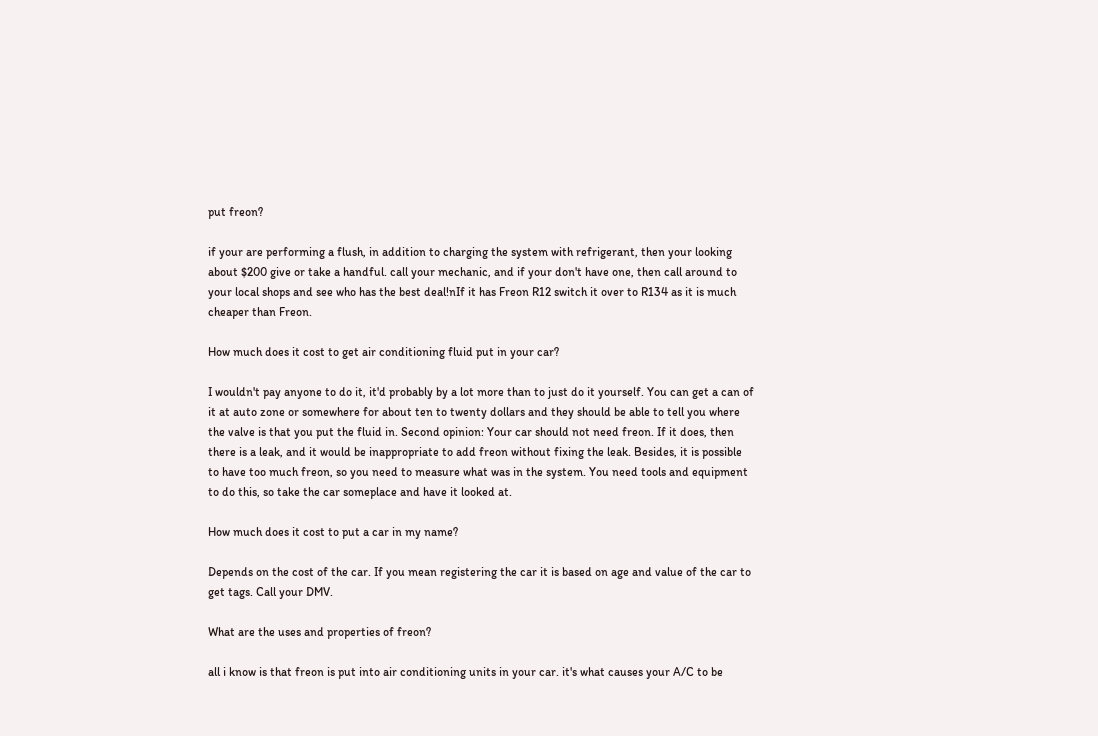put freon?

if your are performing a flush, in addition to charging the system with refrigerant, then your looking about $200 give or take a handful. call your mechanic, and if your don't have one, then call around to your local shops and see who has the best deal!nIf it has Freon R12 switch it over to R134 as it is much cheaper than Freon.

How much does it cost to get air conditioning fluid put in your car?

I wouldn't pay anyone to do it, it'd probably by a lot more than to just do it yourself. You can get a can of it at auto zone or somewhere for about ten to twenty dollars and they should be able to tell you where the valve is that you put the fluid in. Second opinion: Your car should not need freon. If it does, then there is a leak, and it would be inappropriate to add freon without fixing the leak. Besides, it is possible to have too much freon, so you need to measure what was in the system. You need tools and equipment to do this, so take the car someplace and have it looked at.

How much does it cost to put a car in my name?

Depends on the cost of the car. If you mean registering the car it is based on age and value of the car to get tags. Call your DMV.

What are the uses and properties of freon?

all i know is that freon is put into air conditioning units in your car. it's what causes your A/C to be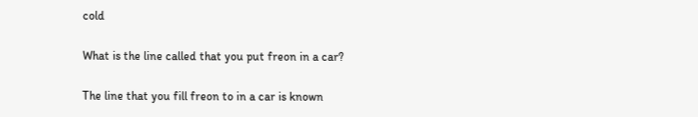cold

What is the line called that you put freon in a car?

The line that you fill freon to in a car is known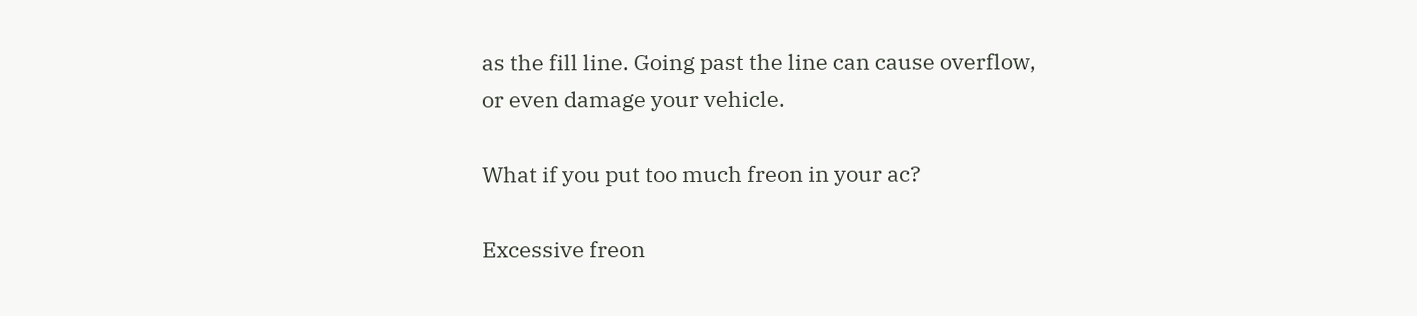as the fill line. Going past the line can cause overflow, or even damage your vehicle.

What if you put too much freon in your ac?

Excessive freon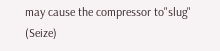may cause the compressor to"slug" (Seize)